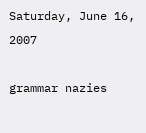Saturday, June 16, 2007

grammar nazies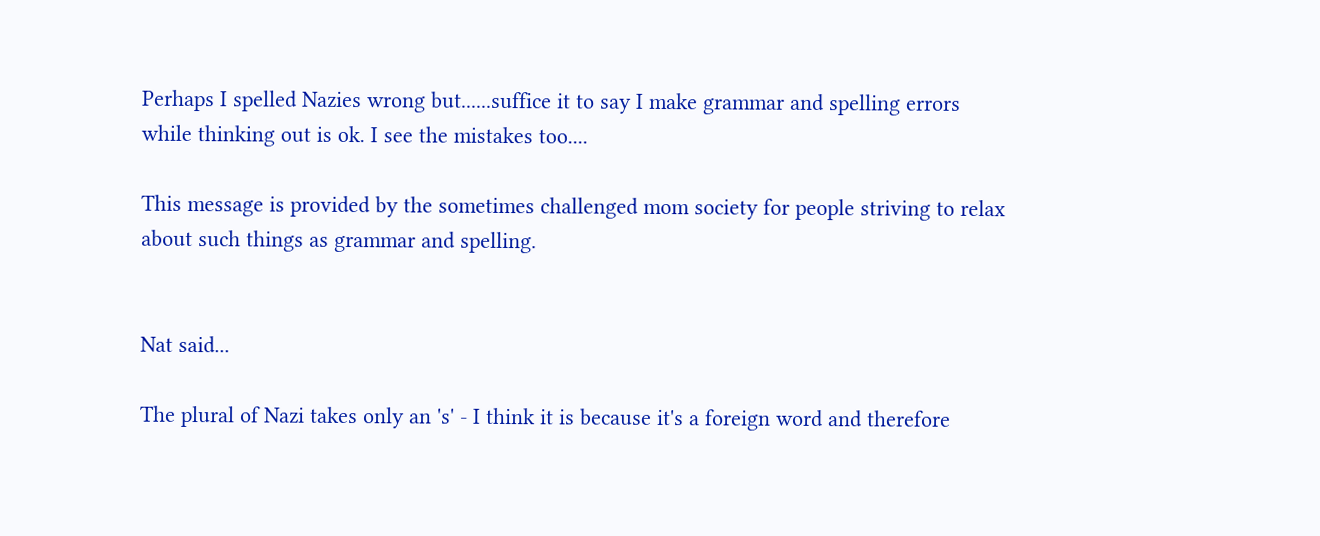Perhaps I spelled Nazies wrong but......suffice it to say I make grammar and spelling errors while thinking out is ok. I see the mistakes too....

This message is provided by the sometimes challenged mom society for people striving to relax about such things as grammar and spelling.


Nat said...

The plural of Nazi takes only an 's' - I think it is because it's a foreign word and therefore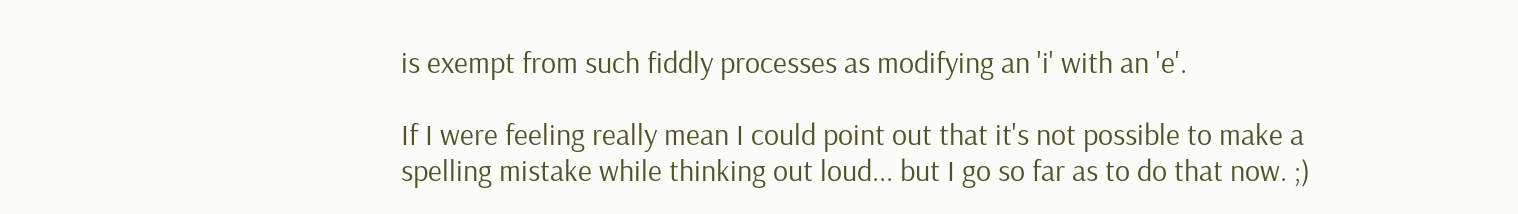is exempt from such fiddly processes as modifying an 'i' with an 'e'.

If I were feeling really mean I could point out that it's not possible to make a spelling mistake while thinking out loud... but I go so far as to do that now. ;)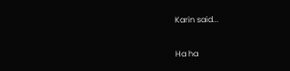Karin said...

Ha ha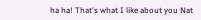ha ha! That's what I like about you Nat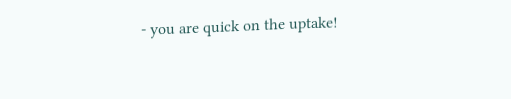- you are quick on the uptake!